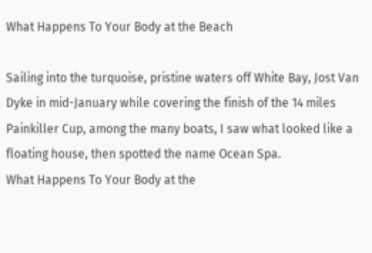What Happens To Your Body at the Beach

Sailing into the turquoise, pristine waters off White Bay, Jost Van Dyke in mid-January while covering the finish of the 14 miles Painkiller Cup, among the many boats, I saw what looked like a floating house, then spotted the name Ocean Spa.
What Happens To Your Body at the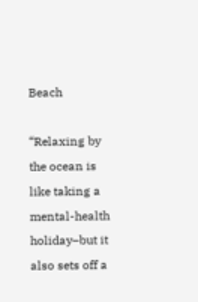Beach

“Relaxing by the ocean is like taking a mental-health holiday–but it also sets off a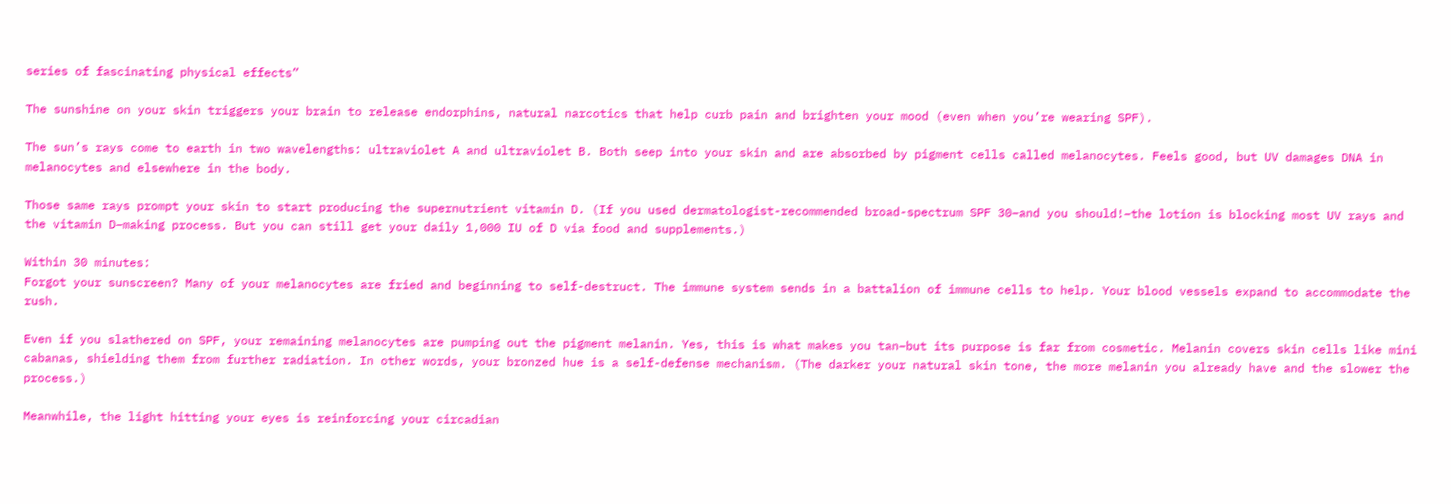series of fascinating physical effects”

The sunshine on your skin triggers your brain to release endorphins, natural narcotics that help curb pain and brighten your mood (even when you’re wearing SPF).

The sun’s rays come to earth in two wavelengths: ultraviolet A and ultraviolet B. Both seep into your skin and are absorbed by pigment cells called melanocytes. Feels good, but UV damages DNA in melanocytes and elsewhere in the body.

Those same rays prompt your skin to start producing the supernutrient vitamin D. (If you used dermatologist-recommended broad-spectrum SPF 30–and you should!–the lotion is blocking most UV rays and the vitamin D–making process. But you can still get your daily 1,000 IU of D via food and supplements.)

Within 30 minutes:
Forgot your sunscreen? Many of your melanocytes are fried and beginning to self-destruct. The immune system sends in a battalion of immune cells to help. Your blood vessels expand to accommodate the rush.

Even if you slathered on SPF, your remaining melanocytes are pumping out the pigment melanin. Yes, this is what makes you tan–but its purpose is far from cosmetic. Melanin covers skin cells like mini cabanas, shielding them from further radiation. In other words, your bronzed hue is a self-defense mechanism. (The darker your natural skin tone, the more melanin you already have and the slower the process.)

Meanwhile, the light hitting your eyes is reinforcing your circadian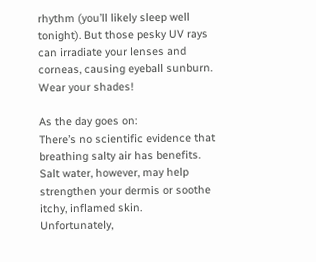rhythm (you’ll likely sleep well tonight). But those pesky UV rays can irradiate your lenses and corneas, causing eyeball sunburn. Wear your shades!

As the day goes on:
There’s no scientific evidence that breathing salty air has benefits. Salt water, however, may help strengthen your dermis or soothe itchy, inflamed skin. Unfortunately,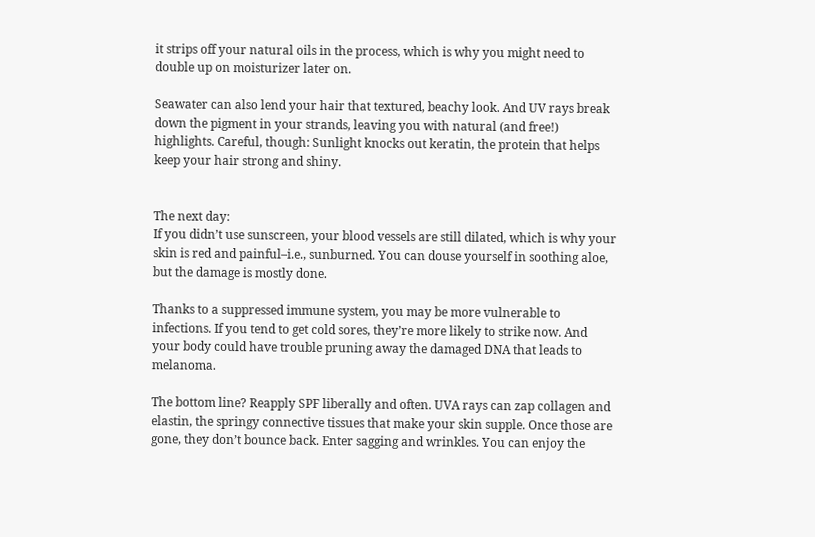it strips off your natural oils in the process, which is why you might need to double up on moisturizer later on.

Seawater can also lend your hair that textured, beachy look. And UV rays break down the pigment in your strands, leaving you with natural (and free!) highlights. Careful, though: Sunlight knocks out keratin, the protein that helps keep your hair strong and shiny.


The next day:
If you didn’t use sunscreen, your blood vessels are still dilated, which is why your skin is red and painful–i.e., sunburned. You can douse yourself in soothing aloe, but the damage is mostly done.

Thanks to a suppressed immune system, you may be more vulnerable to infections. If you tend to get cold sores, they’re more likely to strike now. And your body could have trouble pruning away the damaged DNA that leads to melanoma.

The bottom line? Reapply SPF liberally and often. UVA rays can zap collagen and elastin, the springy connective tissues that make your skin supple. Once those are gone, they don’t bounce back. Enter sagging and wrinkles. You can enjoy the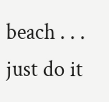beach . . . just do it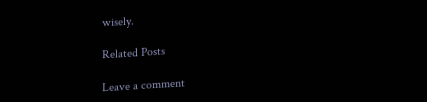wisely.

Related Posts

Leave a comment